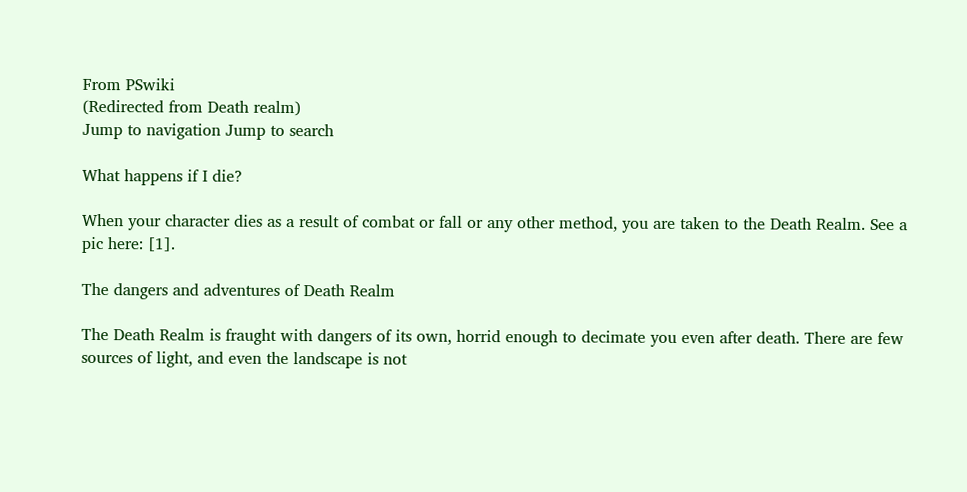From PSwiki
(Redirected from Death realm)
Jump to navigation Jump to search

What happens if I die?

When your character dies as a result of combat or fall or any other method, you are taken to the Death Realm. See a pic here: [1].

The dangers and adventures of Death Realm

The Death Realm is fraught with dangers of its own, horrid enough to decimate you even after death. There are few sources of light, and even the landscape is not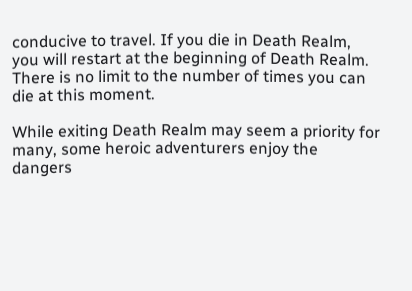conducive to travel. If you die in Death Realm, you will restart at the beginning of Death Realm. There is no limit to the number of times you can die at this moment.

While exiting Death Realm may seem a priority for many, some heroic adventurers enjoy the dangers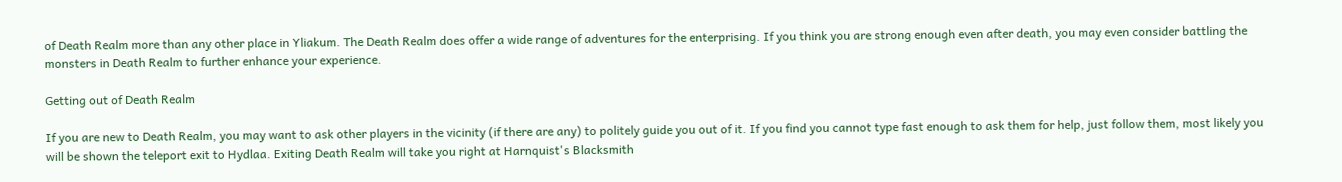of Death Realm more than any other place in Yliakum. The Death Realm does offer a wide range of adventures for the enterprising. If you think you are strong enough even after death, you may even consider battling the monsters in Death Realm to further enhance your experience.

Getting out of Death Realm

If you are new to Death Realm, you may want to ask other players in the vicinity (if there are any) to politely guide you out of it. If you find you cannot type fast enough to ask them for help, just follow them, most likely you will be shown the teleport exit to Hydlaa. Exiting Death Realm will take you right at Harnquist's Blacksmith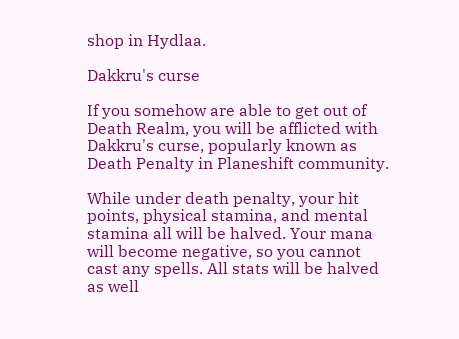shop in Hydlaa.

Dakkru's curse

If you somehow are able to get out of Death Realm, you will be afflicted with Dakkru's curse, popularly known as Death Penalty in Planeshift community.

While under death penalty, your hit points, physical stamina, and mental stamina all will be halved. Your mana will become negative, so you cannot cast any spells. All stats will be halved as well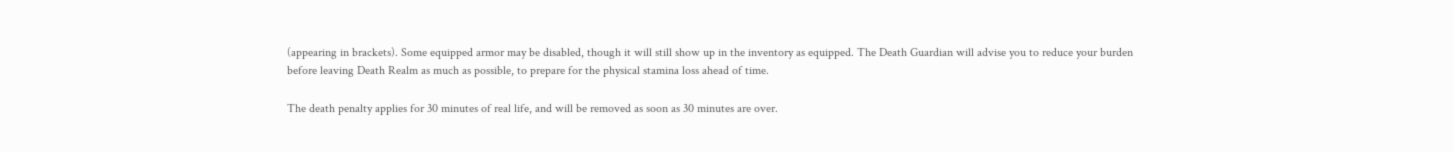(appearing in brackets). Some equipped armor may be disabled, though it will still show up in the inventory as equipped. The Death Guardian will advise you to reduce your burden before leaving Death Realm as much as possible, to prepare for the physical stamina loss ahead of time.

The death penalty applies for 30 minutes of real life, and will be removed as soon as 30 minutes are over.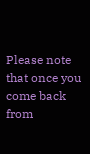Please note that once you come back from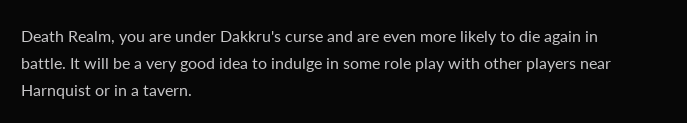Death Realm, you are under Dakkru's curse and are even more likely to die again in battle. It will be a very good idea to indulge in some role play with other players near Harnquist or in a tavern.